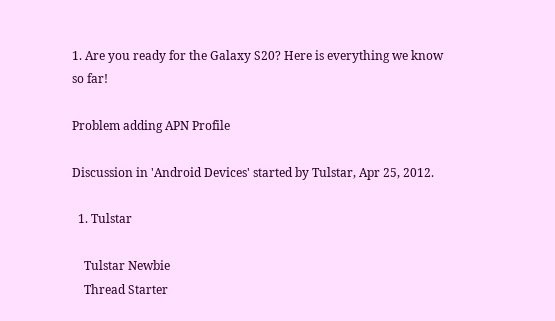1. Are you ready for the Galaxy S20? Here is everything we know so far!

Problem adding APN Profile

Discussion in 'Android Devices' started by Tulstar, Apr 25, 2012.

  1. Tulstar

    Tulstar Newbie
    Thread Starter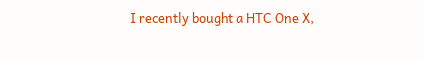I recently bought a HTC One X,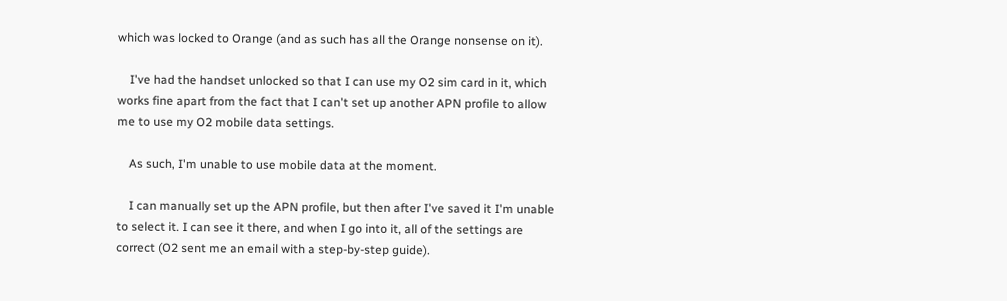which was locked to Orange (and as such has all the Orange nonsense on it).

    I've had the handset unlocked so that I can use my O2 sim card in it, which works fine apart from the fact that I can't set up another APN profile to allow me to use my O2 mobile data settings.

    As such, I'm unable to use mobile data at the moment.

    I can manually set up the APN profile, but then after I've saved it I'm unable to select it. I can see it there, and when I go into it, all of the settings are correct (O2 sent me an email with a step-by-step guide).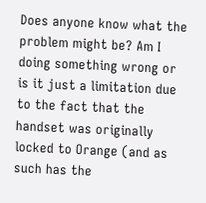Does anyone know what the problem might be? Am I doing something wrong or is it just a limitation due to the fact that the handset was originally locked to Orange (and as such has the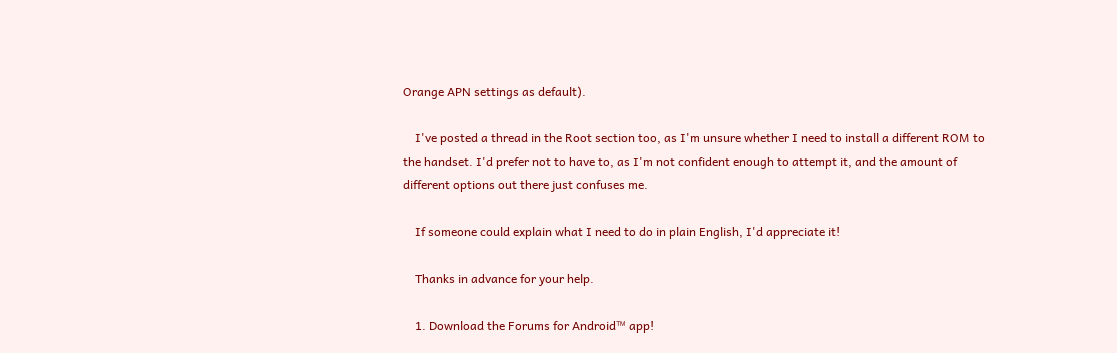Orange APN settings as default).

    I've posted a thread in the Root section too, as I'm unsure whether I need to install a different ROM to the handset. I'd prefer not to have to, as I'm not confident enough to attempt it, and the amount of different options out there just confuses me.

    If someone could explain what I need to do in plain English, I'd appreciate it!

    Thanks in advance for your help.

    1. Download the Forums for Android™ app!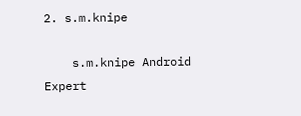2. s.m.knipe

    s.m.knipe Android Expert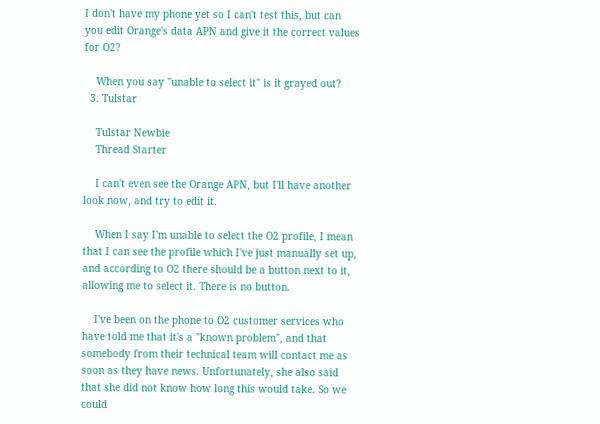I don't have my phone yet so I can't test this, but can you edit Orange's data APN and give it the correct values for O2?

    When you say "unable to select it" is it grayed out?
  3. Tulstar

    Tulstar Newbie
    Thread Starter

    I can't even see the Orange APN, but I'll have another look now, and try to edit it.

    When I say I'm unable to select the O2 profile, I mean that I can see the profile which I've just manually set up, and according to O2 there should be a button next to it, allowing me to select it. There is no button.

    I've been on the phone to O2 customer services who have told me that it's a "known problem", and that somebody from their technical team will contact me as soon as they have news. Unfortunately, she also said that she did not know how long this would take. So we could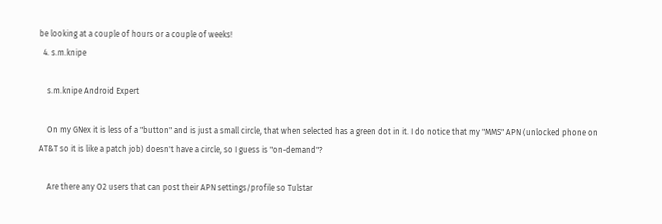be looking at a couple of hours or a couple of weeks!
  4. s.m.knipe

    s.m.knipe Android Expert

    On my GNex it is less of a "button" and is just a small circle, that when selected has a green dot in it. I do notice that my "MMS" APN (unlocked phone on AT&T so it is like a patch job) doesn't have a circle, so I guess is "on-demand"?

    Are there any O2 users that can post their APN settings/profile so Tulstar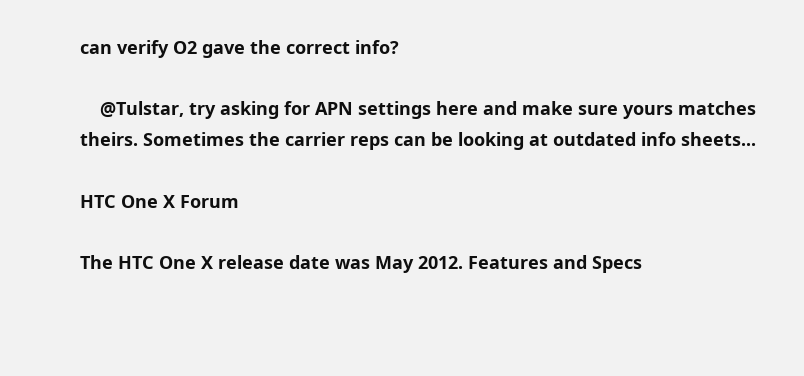can verify O2 gave the correct info?

    @Tulstar, try asking for APN settings here and make sure yours matches theirs. Sometimes the carrier reps can be looking at outdated info sheets...

HTC One X Forum

The HTC One X release date was May 2012. Features and Specs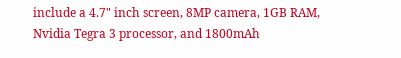include a 4.7" inch screen, 8MP camera, 1GB RAM, Nvidia Tegra 3 processor, and 1800mAh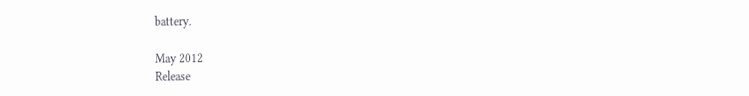battery.

May 2012
Release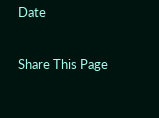Date

Share This Page